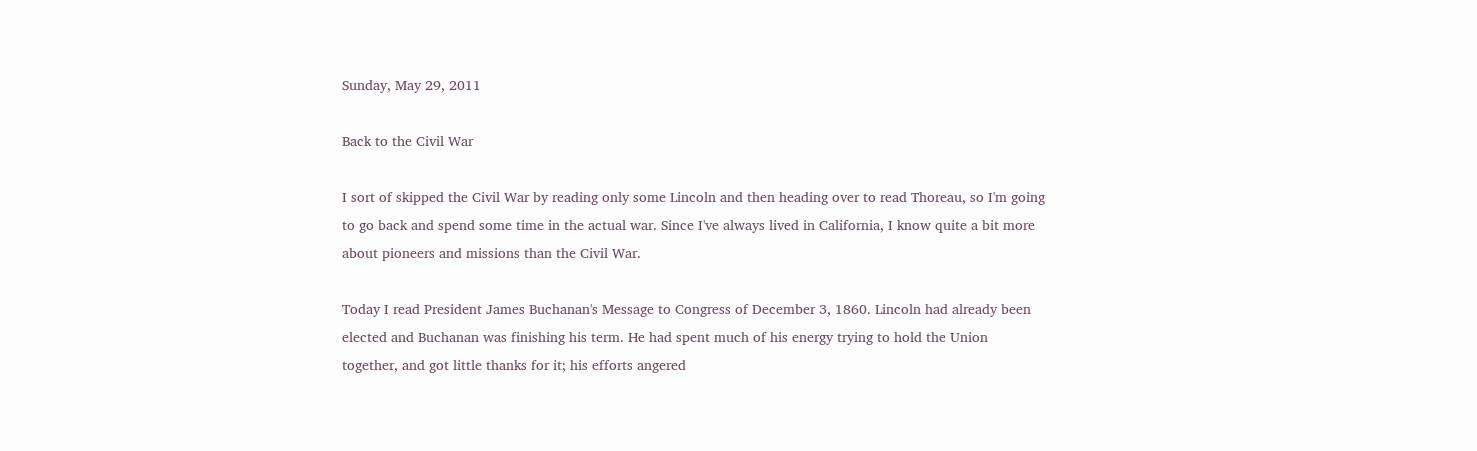Sunday, May 29, 2011

Back to the Civil War

I sort of skipped the Civil War by reading only some Lincoln and then heading over to read Thoreau, so I'm going to go back and spend some time in the actual war. Since I've always lived in California, I know quite a bit more about pioneers and missions than the Civil War.

Today I read President James Buchanan's Message to Congress of December 3, 1860. Lincoln had already been elected and Buchanan was finishing his term. He had spent much of his energy trying to hold the Union together, and got little thanks for it; his efforts angered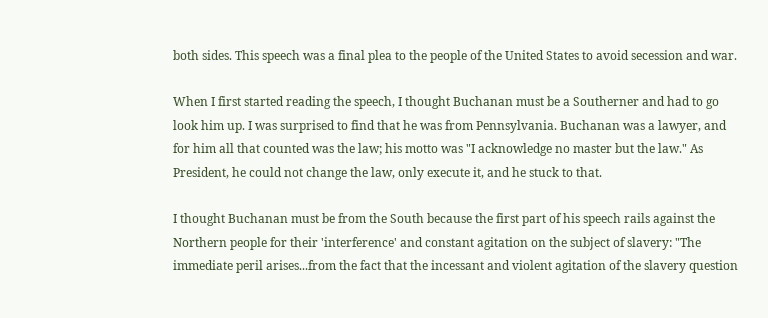both sides. This speech was a final plea to the people of the United States to avoid secession and war.

When I first started reading the speech, I thought Buchanan must be a Southerner and had to go look him up. I was surprised to find that he was from Pennsylvania. Buchanan was a lawyer, and for him all that counted was the law; his motto was "I acknowledge no master but the law." As President, he could not change the law, only execute it, and he stuck to that.

I thought Buchanan must be from the South because the first part of his speech rails against the Northern people for their 'interference' and constant agitation on the subject of slavery: "The immediate peril arises...from the fact that the incessant and violent agitation of the slavery question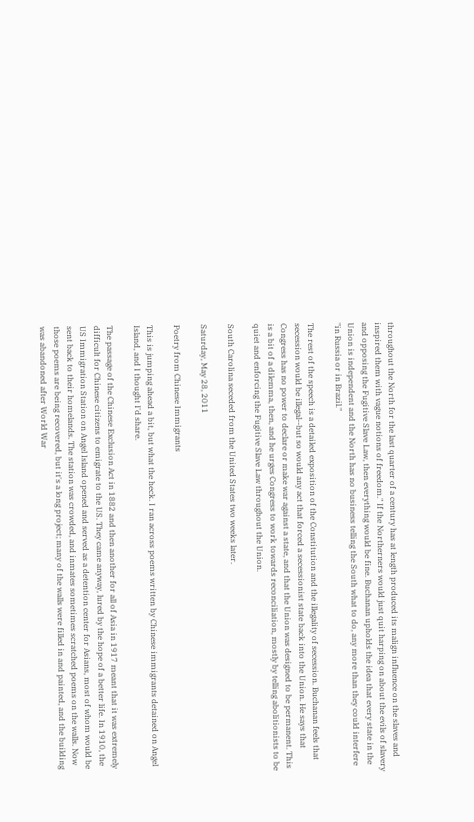throughout the North for the last quarter of a century has at length produced its malign influence on the slaves and inspired them with vague notions of freedom." If the Northerners would just quit harping on about the evils of slavery and opposing the Fugitive Slave Law, then everything would be fine. Buchanan upholds the idea that every state in the Union is independent and the North has no business telling the South what to do, any more than they could interfere "in Russia or in Brazil."

The rest of the speech is a detailed exposition of the Constitution and the illegality of secession. Buchanan feels that secession would be illegal--but so would any act that forced a secessionist state back into the Union. He says that Congress has no power to declare or make war against a state, and that the Union was designed to be permanent. This is a bit of a dilemma, then, and he urges Congress to work towards reconciliation, mostly by telling abolitionists to be quiet and enforcing the Fugitive Slave Law throughout the Union.

South Carolina seceded from the United States two weeks later.

Saturday, May 28, 2011

Poetry from Chinese Immigrants

This is jumping ahead a bit, but what the heck. I ran across poems written by Chinese immigrants detained on Angel Island, and I thought I'd share.

The passage of the Chinese Exclusion Act in 1882 and then another for all of Asia in 1917 meant that it was extremely difficult for Chinese citizens to emigrate to the US. They came anyway, lured by the hope of a better life. In 1910, the US Immigration Station on Angel Island opened and served as a detention center for Asians, most of whom would be sent back to their homelands. The station was crowded, and inmates sometimes scratched poems on the walls. Now those poems are being recovered, but it's a long project; many of the walls were filled in and painted, and the building was abandoned after World War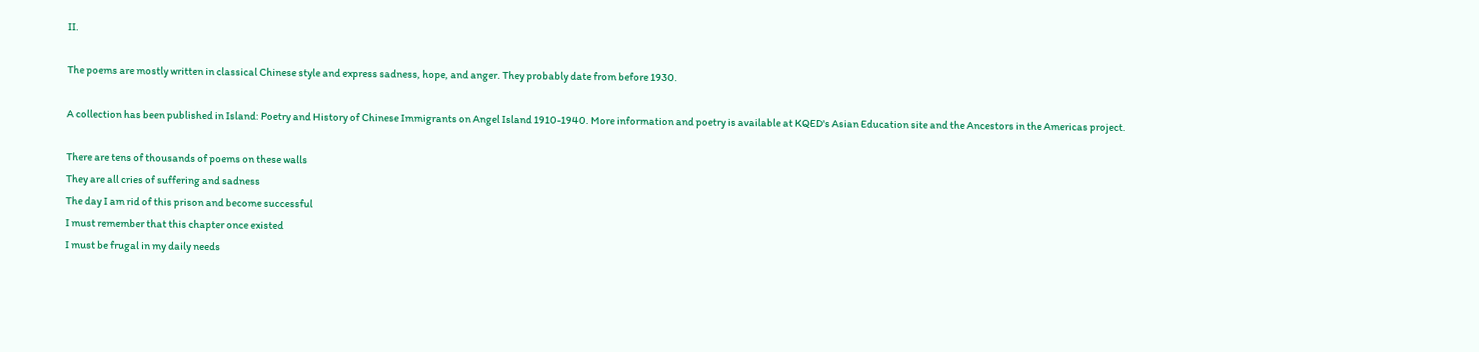II.

The poems are mostly written in classical Chinese style and express sadness, hope, and anger. They probably date from before 1930.

A collection has been published in Island: Poetry and History of Chinese Immigrants on Angel Island 1910-1940. More information and poetry is available at KQED's Asian Education site and the Ancestors in the Americas project.

There are tens of thousands of poems on these walls
They are all cries of suffering and sadness
The day I am rid of this prison and become successful
I must remember that this chapter once existed
I must be frugal in my daily needs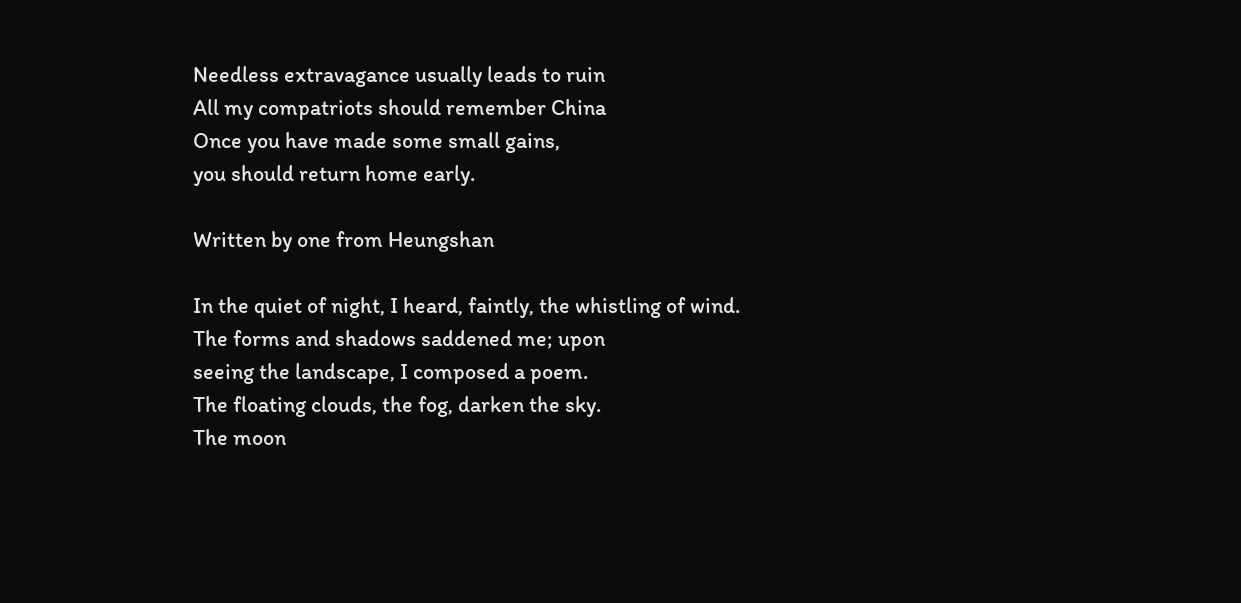Needless extravagance usually leads to ruin
All my compatriots should remember China
Once you have made some small gains,
you should return home early.

Written by one from Heungshan

In the quiet of night, I heard, faintly, the whistling of wind.
The forms and shadows saddened me; upon
seeing the landscape, I composed a poem.
The floating clouds, the fog, darken the sky.
The moon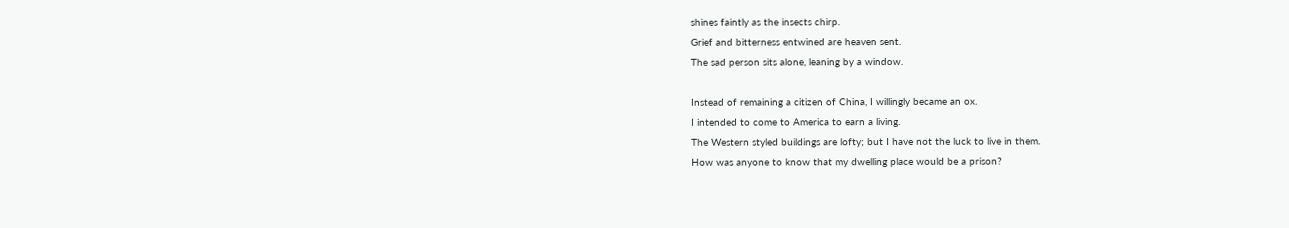shines faintly as the insects chirp.
Grief and bitterness entwined are heaven sent.
The sad person sits alone, leaning by a window.

Instead of remaining a citizen of China, I willingly became an ox.
I intended to come to America to earn a living.
The Western styled buildings are lofty; but I have not the luck to live in them.
How was anyone to know that my dwelling place would be a prison?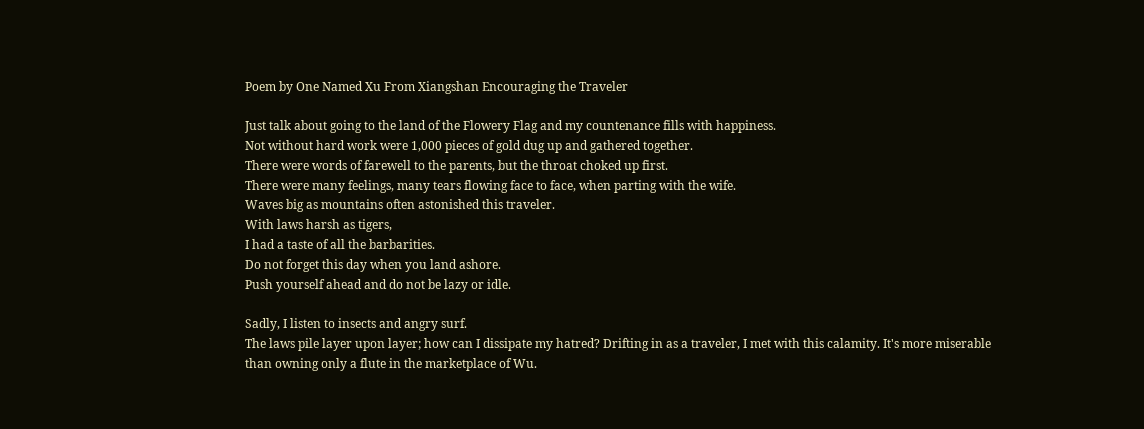Poem by One Named Xu From Xiangshan Encouraging the Traveler

Just talk about going to the land of the Flowery Flag and my countenance fills with happiness.
Not without hard work were 1,000 pieces of gold dug up and gathered together.
There were words of farewell to the parents, but the throat choked up first.
There were many feelings, many tears flowing face to face, when parting with the wife.
Waves big as mountains often astonished this traveler.
With laws harsh as tigers,
I had a taste of all the barbarities.
Do not forget this day when you land ashore.
Push yourself ahead and do not be lazy or idle.

Sadly, I listen to insects and angry surf.
The laws pile layer upon layer; how can I dissipate my hatred? Drifting in as a traveler, I met with this calamity. It's more miserable than owning only a flute in the marketplace of Wu.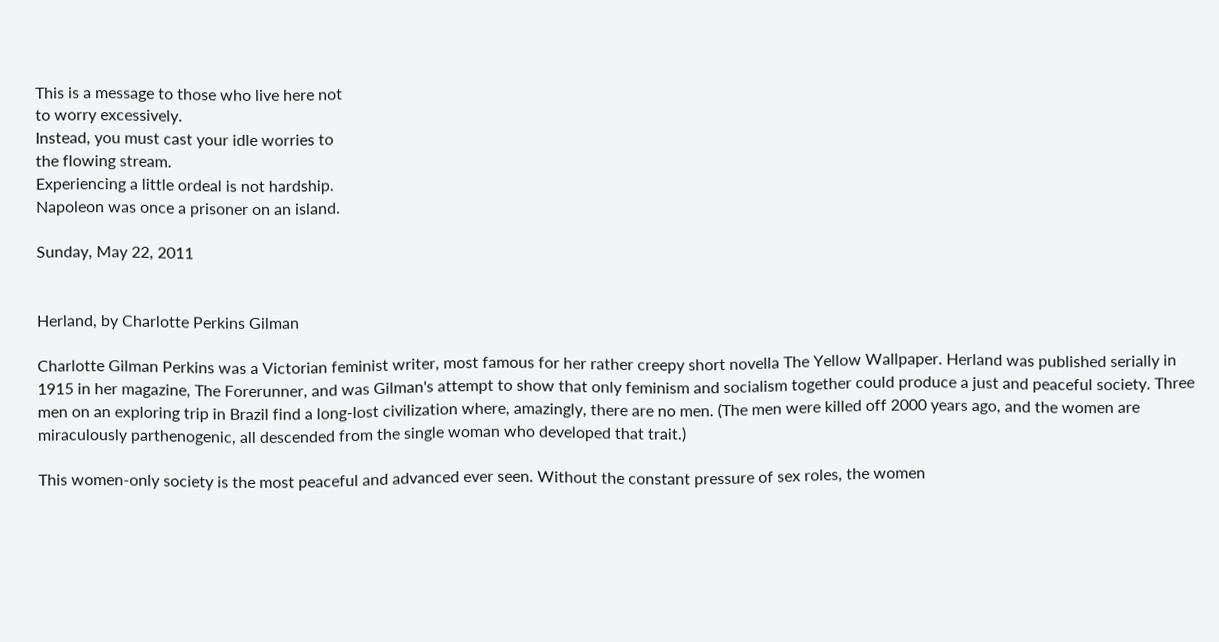This is a message to those who live here not
to worry excessively.
Instead, you must cast your idle worries to
the flowing stream.
Experiencing a little ordeal is not hardship.
Napoleon was once a prisoner on an island.

Sunday, May 22, 2011


Herland, by Charlotte Perkins Gilman

Charlotte Gilman Perkins was a Victorian feminist writer, most famous for her rather creepy short novella The Yellow Wallpaper. Herland was published serially in 1915 in her magazine, The Forerunner, and was Gilman's attempt to show that only feminism and socialism together could produce a just and peaceful society. Three men on an exploring trip in Brazil find a long-lost civilization where, amazingly, there are no men. (The men were killed off 2000 years ago, and the women are miraculously parthenogenic, all descended from the single woman who developed that trait.)

This women-only society is the most peaceful and advanced ever seen. Without the constant pressure of sex roles, the women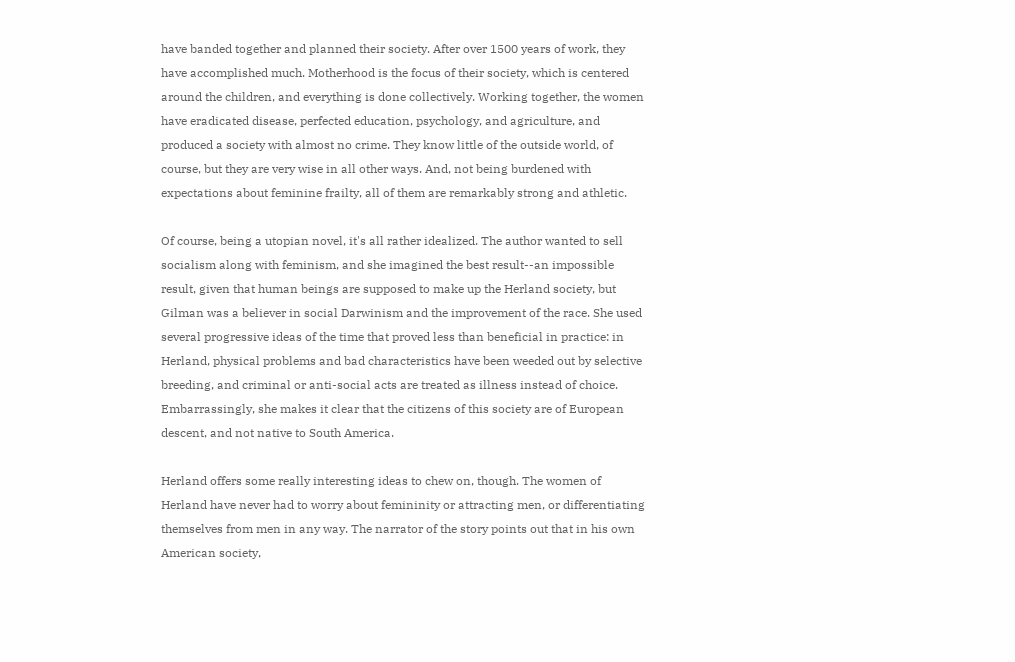have banded together and planned their society. After over 1500 years of work, they have accomplished much. Motherhood is the focus of their society, which is centered around the children, and everything is done collectively. Working together, the women have eradicated disease, perfected education, psychology, and agriculture, and produced a society with almost no crime. They know little of the outside world, of course, but they are very wise in all other ways. And, not being burdened with expectations about feminine frailty, all of them are remarkably strong and athletic.

Of course, being a utopian novel, it's all rather idealized. The author wanted to sell socialism along with feminism, and she imagined the best result--an impossible result, given that human beings are supposed to make up the Herland society, but Gilman was a believer in social Darwinism and the improvement of the race. She used several progressive ideas of the time that proved less than beneficial in practice: in Herland, physical problems and bad characteristics have been weeded out by selective breeding, and criminal or anti-social acts are treated as illness instead of choice. Embarrassingly, she makes it clear that the citizens of this society are of European descent, and not native to South America.

Herland offers some really interesting ideas to chew on, though. The women of Herland have never had to worry about femininity or attracting men, or differentiating themselves from men in any way. The narrator of the story points out that in his own American society,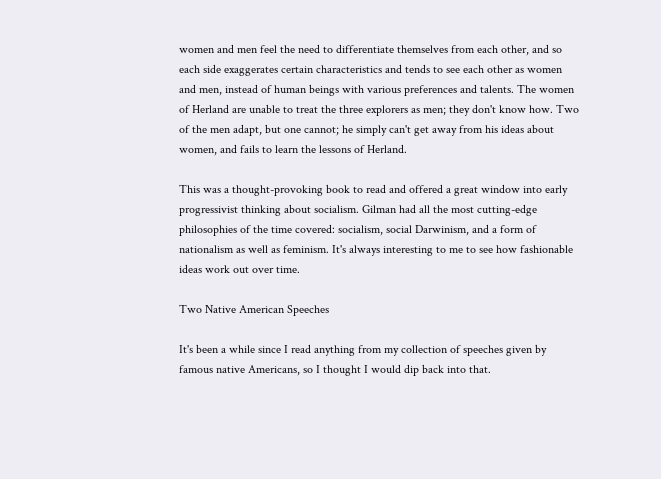women and men feel the need to differentiate themselves from each other, and so each side exaggerates certain characteristics and tends to see each other as women and men, instead of human beings with various preferences and talents. The women of Herland are unable to treat the three explorers as men; they don't know how. Two of the men adapt, but one cannot; he simply can't get away from his ideas about women, and fails to learn the lessons of Herland.

This was a thought-provoking book to read and offered a great window into early progressivist thinking about socialism. Gilman had all the most cutting-edge philosophies of the time covered: socialism, social Darwinism, and a form of nationalism as well as feminism. It's always interesting to me to see how fashionable ideas work out over time.

Two Native American Speeches

It's been a while since I read anything from my collection of speeches given by famous native Americans, so I thought I would dip back into that.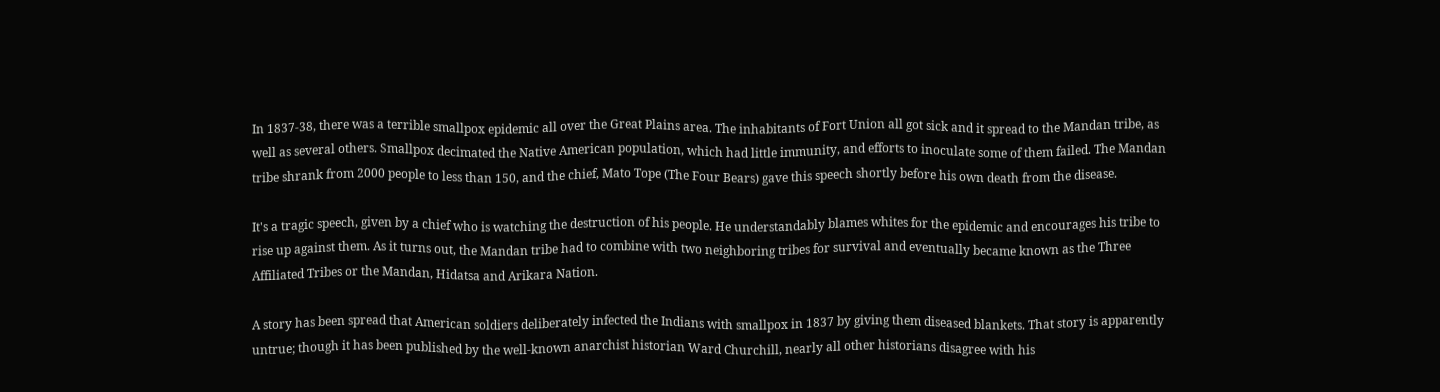In 1837-38, there was a terrible smallpox epidemic all over the Great Plains area. The inhabitants of Fort Union all got sick and it spread to the Mandan tribe, as well as several others. Smallpox decimated the Native American population, which had little immunity, and efforts to inoculate some of them failed. The Mandan tribe shrank from 2000 people to less than 150, and the chief, Mato Tope (The Four Bears) gave this speech shortly before his own death from the disease.

It's a tragic speech, given by a chief who is watching the destruction of his people. He understandably blames whites for the epidemic and encourages his tribe to rise up against them. As it turns out, the Mandan tribe had to combine with two neighboring tribes for survival and eventually became known as the Three Affiliated Tribes or the Mandan, Hidatsa and Arikara Nation.

A story has been spread that American soldiers deliberately infected the Indians with smallpox in 1837 by giving them diseased blankets. That story is apparently untrue; though it has been published by the well-known anarchist historian Ward Churchill, nearly all other historians disagree with his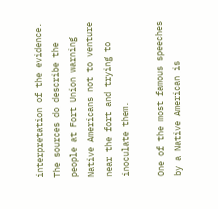interpretation of the evidence. The sources do describe the people at Fort Union warning Native Americans not to venture near the fort and trying to inoculate them.

One of the most famous speeches by a Native American is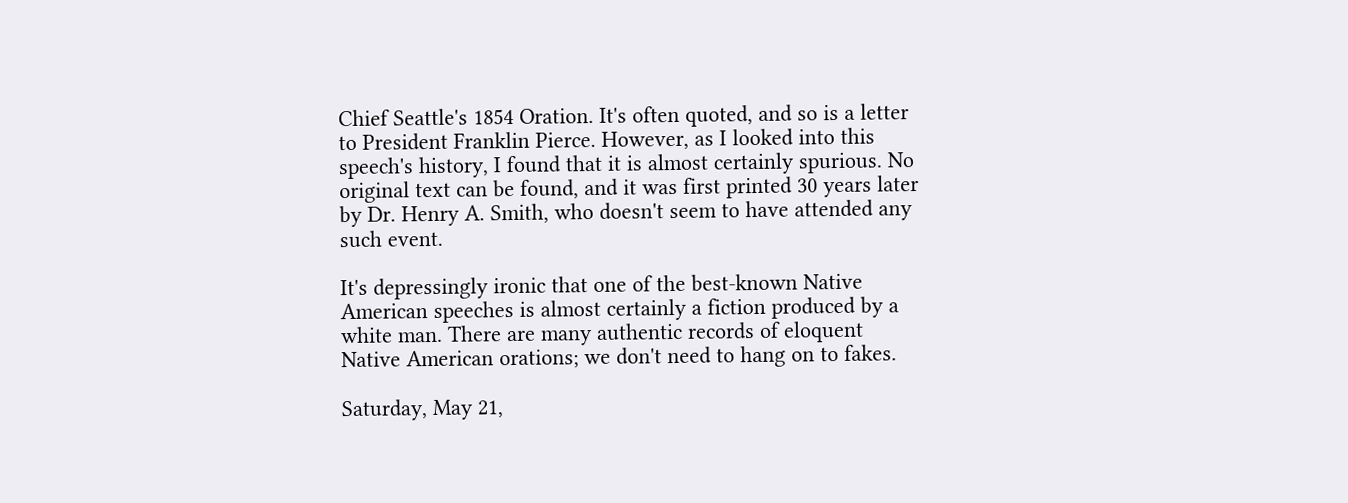Chief Seattle's 1854 Oration. It's often quoted, and so is a letter to President Franklin Pierce. However, as I looked into this speech's history, I found that it is almost certainly spurious. No original text can be found, and it was first printed 30 years later by Dr. Henry A. Smith, who doesn't seem to have attended any such event.

It's depressingly ironic that one of the best-known Native American speeches is almost certainly a fiction produced by a white man. There are many authentic records of eloquent Native American orations; we don't need to hang on to fakes.

Saturday, May 21,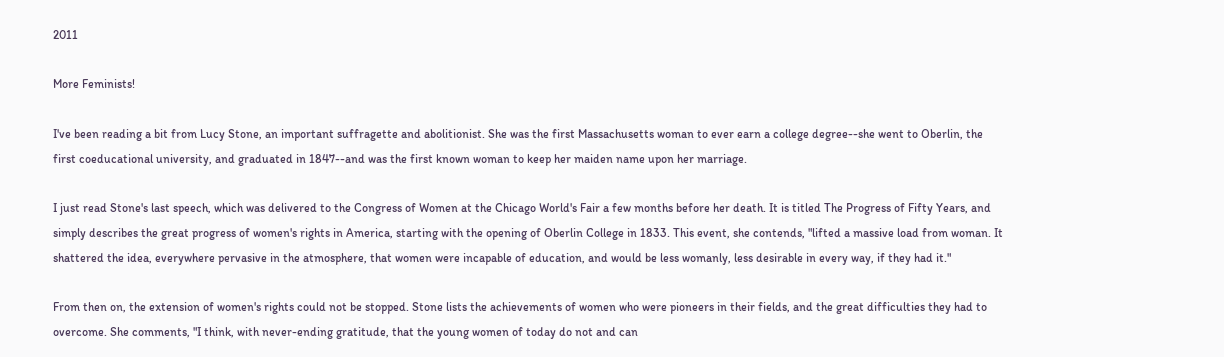2011

More Feminists!

I've been reading a bit from Lucy Stone, an important suffragette and abolitionist. She was the first Massachusetts woman to ever earn a college degree--she went to Oberlin, the first coeducational university, and graduated in 1847--and was the first known woman to keep her maiden name upon her marriage.

I just read Stone's last speech, which was delivered to the Congress of Women at the Chicago World's Fair a few months before her death. It is titled The Progress of Fifty Years, and simply describes the great progress of women's rights in America, starting with the opening of Oberlin College in 1833. This event, she contends, "lifted a massive load from woman. It shattered the idea, everywhere pervasive in the atmosphere, that women were incapable of education, and would be less womanly, less desirable in every way, if they had it."

From then on, the extension of women's rights could not be stopped. Stone lists the achievements of women who were pioneers in their fields, and the great difficulties they had to overcome. She comments, "I think, with never-ending gratitude, that the young women of today do not and can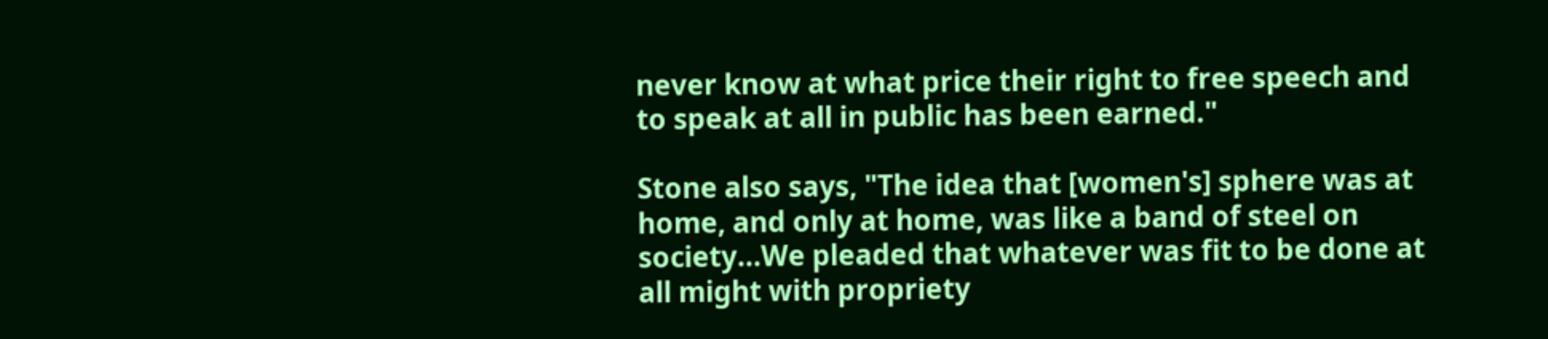never know at what price their right to free speech and to speak at all in public has been earned."

Stone also says, "The idea that [women's] sphere was at home, and only at home, was like a band of steel on society...We pleaded that whatever was fit to be done at all might with propriety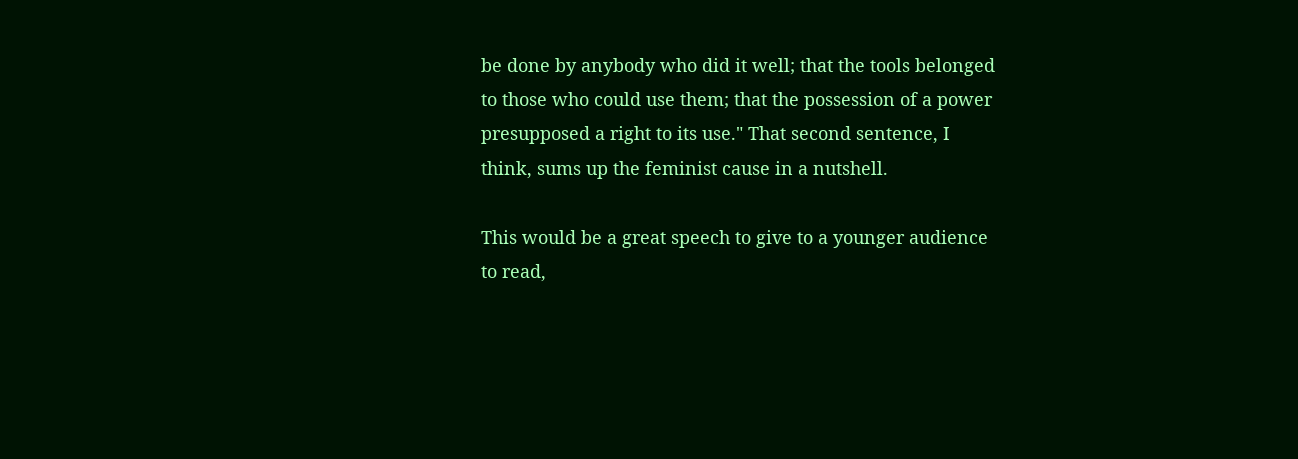be done by anybody who did it well; that the tools belonged to those who could use them; that the possession of a power presupposed a right to its use." That second sentence, I think, sums up the feminist cause in a nutshell.

This would be a great speech to give to a younger audience to read,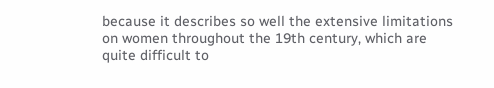because it describes so well the extensive limitations on women throughout the 19th century, which are quite difficult to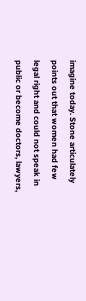imagine today. Stone articulately points out that women had few legal right and could not speak in public or become doctors, lawyers,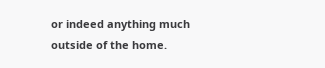or indeed anything much outside of the home.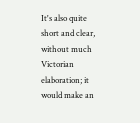It's also quite short and clear, without much Victorian elaboration; it would make an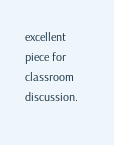excellent piece for classroom discussion.